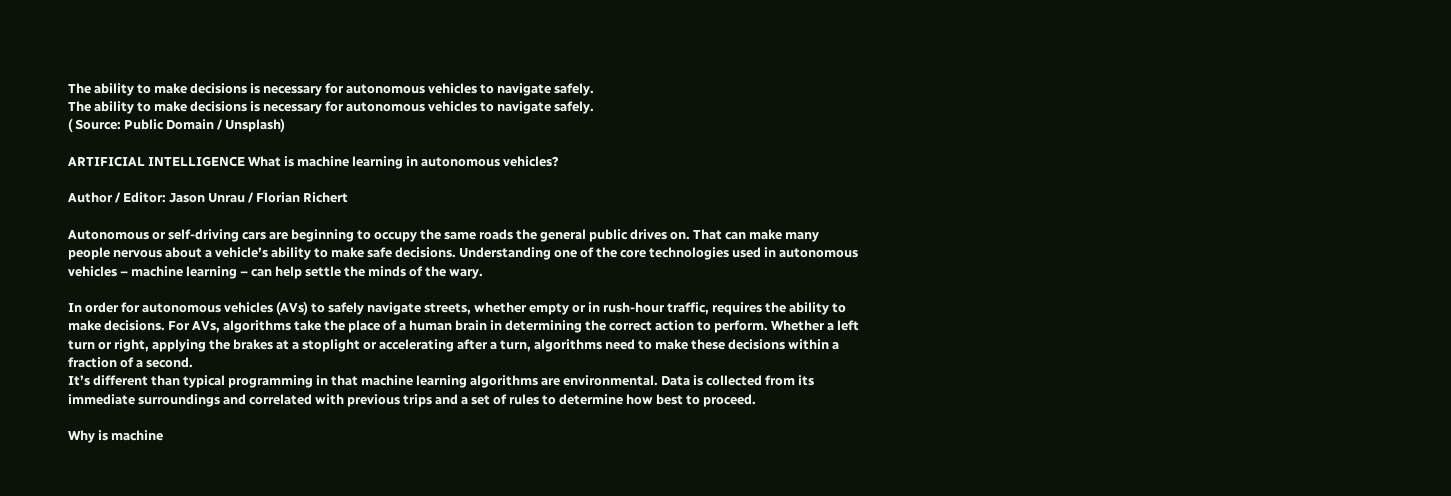The ability to make decisions is necessary for autonomous vehicles to navigate safely.
The ability to make decisions is necessary for autonomous vehicles to navigate safely.
( Source: Public Domain / Unsplash)

ARTIFICIAL INTELLIGENCE What is machine learning in autonomous vehicles?

Author / Editor: Jason Unrau / Florian Richert

Autonomous or self-driving cars are beginning to occupy the same roads the general public drives on. That can make many people nervous about a vehicle’s ability to make safe decisions. Understanding one of the core technologies used in autonomous vehicles – machine learning – can help settle the minds of the wary.

In order for autonomous vehicles (AVs) to safely navigate streets, whether empty or in rush-hour traffic, requires the ability to make decisions. For AVs, algorithms take the place of a human brain in determining the correct action to perform. Whether a left turn or right, applying the brakes at a stoplight or accelerating after a turn, algorithms need to make these decisions within a fraction of a second.
It’s different than typical programming in that machine learning algorithms are environmental. Data is collected from its immediate surroundings and correlated with previous trips and a set of rules to determine how best to proceed.

Why is machine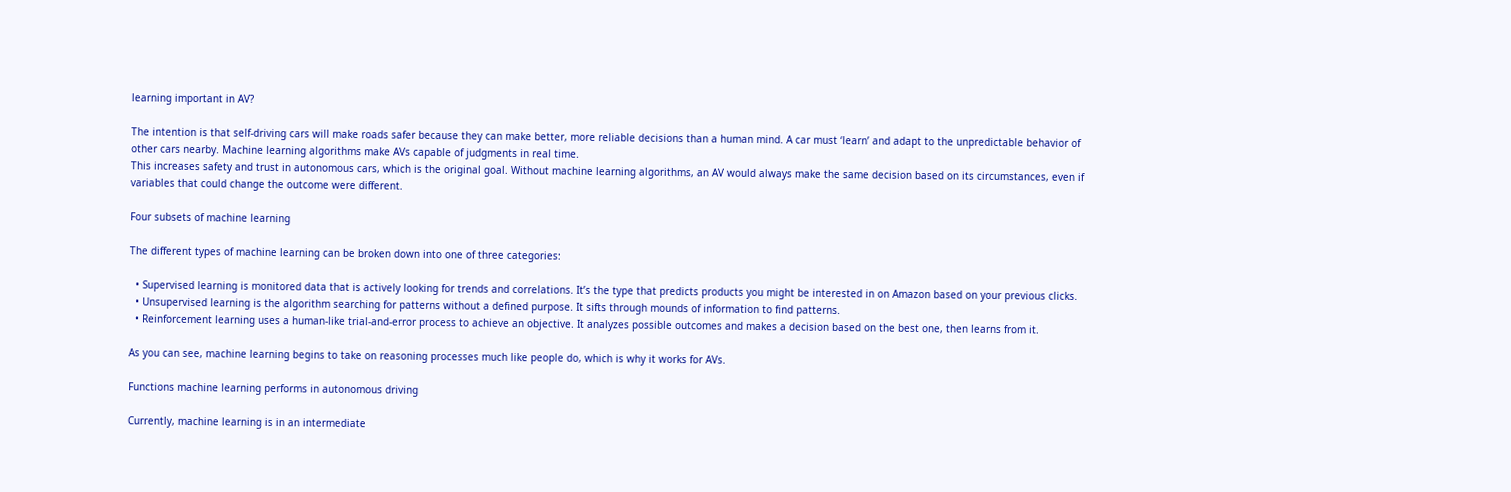learning important in AV?

The intention is that self-driving cars will make roads safer because they can make better, more reliable decisions than a human mind. A car must ‘learn’ and adapt to the unpredictable behavior of other cars nearby. Machine learning algorithms make AVs capable of judgments in real time.
This increases safety and trust in autonomous cars, which is the original goal. Without machine learning algorithms, an AV would always make the same decision based on its circumstances, even if variables that could change the outcome were different.

Four subsets of machine learning

The different types of machine learning can be broken down into one of three categories:

  • Supervised learning is monitored data that is actively looking for trends and correlations. It’s the type that predicts products you might be interested in on Amazon based on your previous clicks.
  • Unsupervised learning is the algorithm searching for patterns without a defined purpose. It sifts through mounds of information to find patterns.
  • Reinforcement learning uses a human-like trial-and-error process to achieve an objective. It analyzes possible outcomes and makes a decision based on the best one, then learns from it.

As you can see, machine learning begins to take on reasoning processes much like people do, which is why it works for AVs.

Functions machine learning performs in autonomous driving

Currently, machine learning is in an intermediate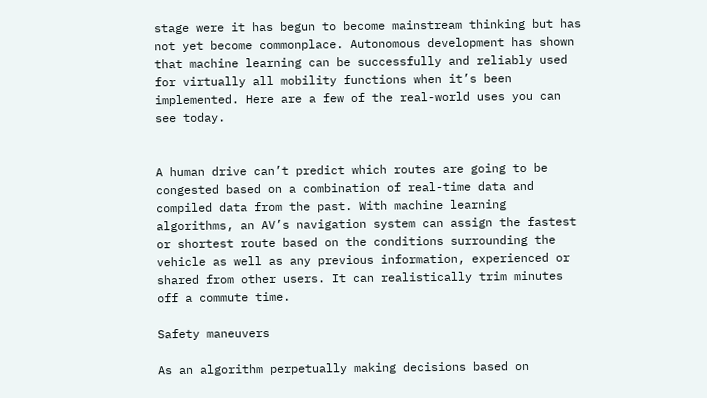stage were it has begun to become mainstream thinking but has not yet become commonplace. Autonomous development has shown that machine learning can be successfully and reliably used for virtually all mobility functions when it’s been implemented. Here are a few of the real-world uses you can see today.


A human drive can’t predict which routes are going to be congested based on a combination of real-time data and compiled data from the past. With machine learning algorithms, an AV’s navigation system can assign the fastest or shortest route based on the conditions surrounding the vehicle as well as any previous information, experienced or shared from other users. It can realistically trim minutes off a commute time.

Safety maneuvers

As an algorithm perpetually making decisions based on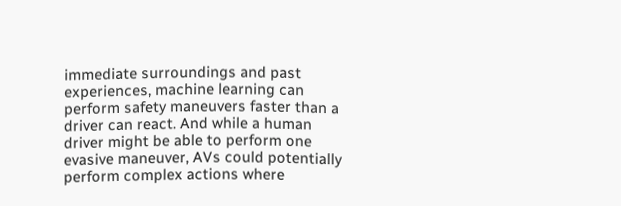immediate surroundings and past experiences, machine learning can perform safety maneuvers faster than a driver can react. And while a human driver might be able to perform one evasive maneuver, AVs could potentially perform complex actions where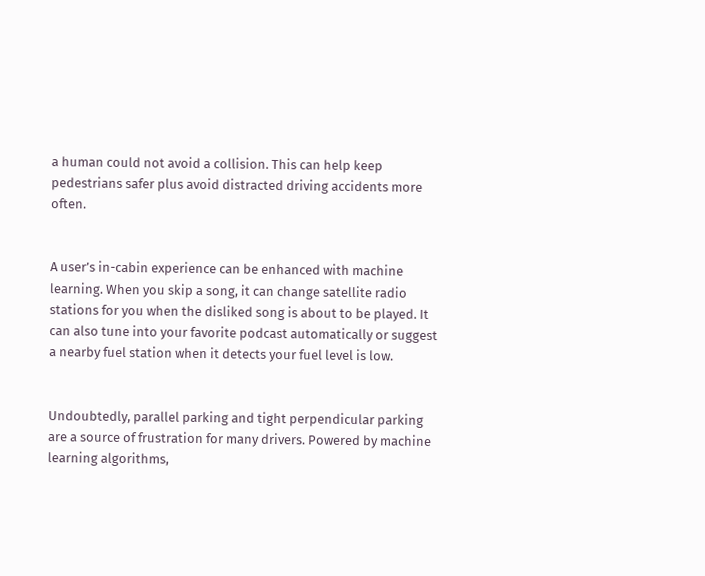a human could not avoid a collision. This can help keep pedestrians safer plus avoid distracted driving accidents more often.


A user’s in-cabin experience can be enhanced with machine learning. When you skip a song, it can change satellite radio stations for you when the disliked song is about to be played. It can also tune into your favorite podcast automatically or suggest a nearby fuel station when it detects your fuel level is low.


Undoubtedly, parallel parking and tight perpendicular parking are a source of frustration for many drivers. Powered by machine learning algorithms,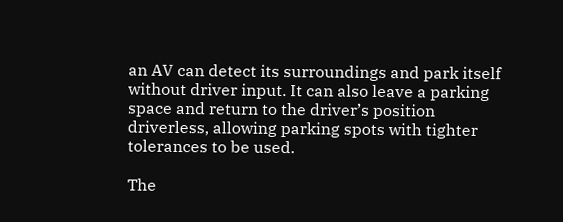an AV can detect its surroundings and park itself without driver input. It can also leave a parking space and return to the driver’s position driverless, allowing parking spots with tighter tolerances to be used.

The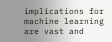implications for machine learning are vast and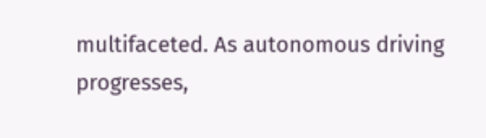multifaceted. As autonomous driving progresses,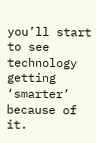you’ll start to see technology getting ‘smarter’ because of it.